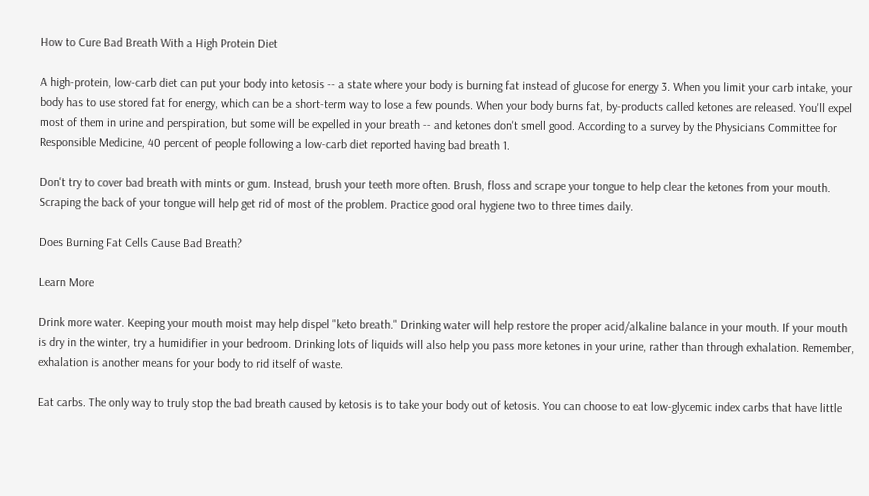How to Cure Bad Breath With a High Protein Diet

A high-protein, low-carb diet can put your body into ketosis -- a state where your body is burning fat instead of glucose for energy 3. When you limit your carb intake, your body has to use stored fat for energy, which can be a short-term way to lose a few pounds. When your body burns fat, by-products called ketones are released. You'll expel most of them in urine and perspiration, but some will be expelled in your breath -- and ketones don't smell good. According to a survey by the Physicians Committee for Responsible Medicine, 40 percent of people following a low-carb diet reported having bad breath 1.

Don't try to cover bad breath with mints or gum. Instead, brush your teeth more often. Brush, floss and scrape your tongue to help clear the ketones from your mouth. Scraping the back of your tongue will help get rid of most of the problem. Practice good oral hygiene two to three times daily.

Does Burning Fat Cells Cause Bad Breath?

Learn More

Drink more water. Keeping your mouth moist may help dispel "keto breath." Drinking water will help restore the proper acid/alkaline balance in your mouth. If your mouth is dry in the winter, try a humidifier in your bedroom. Drinking lots of liquids will also help you pass more ketones in your urine, rather than through exhalation. Remember, exhalation is another means for your body to rid itself of waste.

Eat carbs. The only way to truly stop the bad breath caused by ketosis is to take your body out of ketosis. You can choose to eat low-glycemic index carbs that have little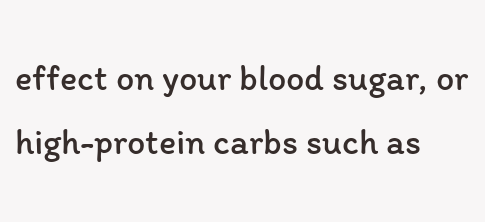effect on your blood sugar, or high-protein carbs such as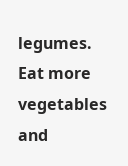legumes. Eat more vegetables and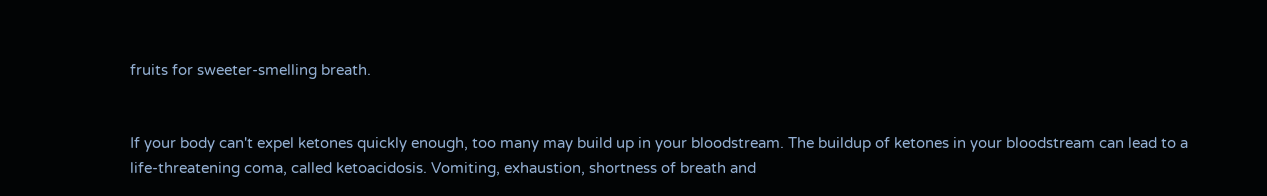fruits for sweeter-smelling breath.


If your body can't expel ketones quickly enough, too many may build up in your bloodstream. The buildup of ketones in your bloodstream can lead to a life-threatening coma, called ketoacidosis. Vomiting, exhaustion, shortness of breath and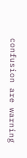confusion are warning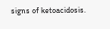signs of ketoacidosis.